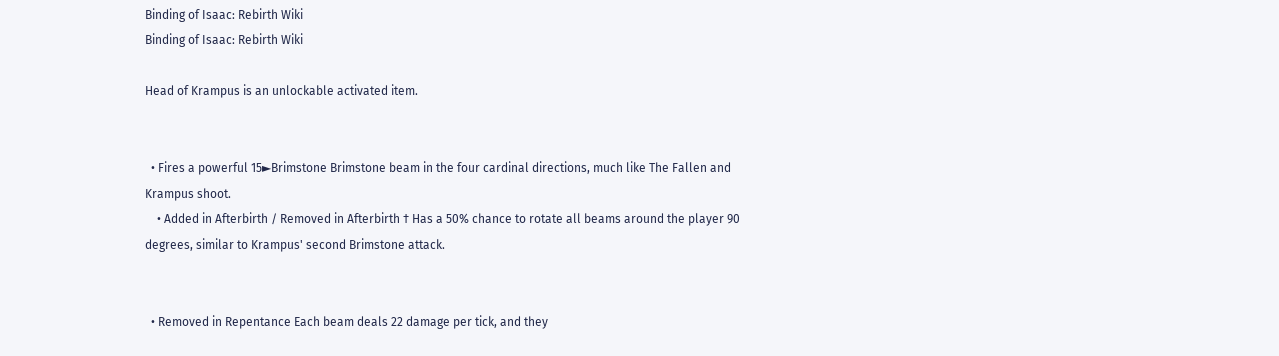Binding of Isaac: Rebirth Wiki
Binding of Isaac: Rebirth Wiki

Head of Krampus is an unlockable activated item.


  • Fires a powerful 15►Brimstone Brimstone beam in the four cardinal directions, much like The Fallen and Krampus shoot.
    • Added in Afterbirth / Removed in Afterbirth † Has a 50% chance to rotate all beams around the player 90 degrees, similar to Krampus' second Brimstone attack.


  • Removed in Repentance Each beam deals 22 damage per tick, and they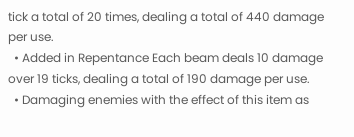tick a total of 20 times, dealing a total of 440 damage per use.
  • Added in Repentance Each beam deals 10 damage over 19 ticks, dealing a total of 190 damage per use.
  • Damaging enemies with the effect of this item as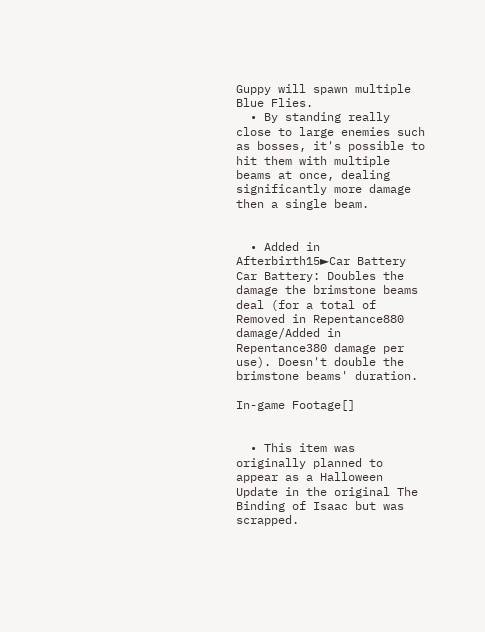Guppy will spawn multiple Blue Flies.
  • By standing really close to large enemies such as bosses, it's possible to hit them with multiple beams at once, dealing significantly more damage then a single beam.


  • Added in Afterbirth15►Car Battery Car Battery: Doubles the damage the brimstone beams deal (for a total of Removed in Repentance880 damage/Added in Repentance380 damage per use). Doesn't double the brimstone beams' duration.

In-game Footage[]


  • This item was originally planned to appear as a Halloween Update in the original The Binding of Isaac but was scrapped.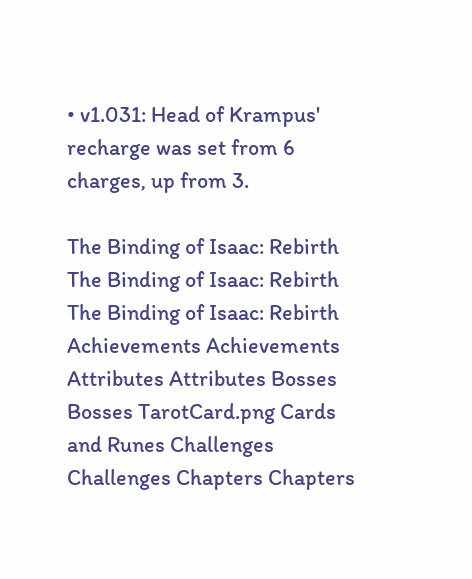• v1.031: Head of Krampus' recharge was set from 6 charges, up from 3.

The Binding of Isaac: Rebirth The Binding of Isaac: Rebirth The Binding of Isaac: Rebirth
Achievements Achievements Attributes Attributes Bosses Bosses TarotCard.png Cards and Runes Challenges Challenges Chapters Chapters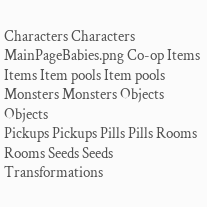Characters Characters MainPageBabies.png Co-op Items Items Item pools Item pools Monsters Monsters Objects Objects
Pickups Pickups Pills Pills Rooms Rooms Seeds Seeds Transformations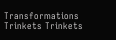Transformations Trinkets Trinkets